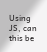Using JS, can this be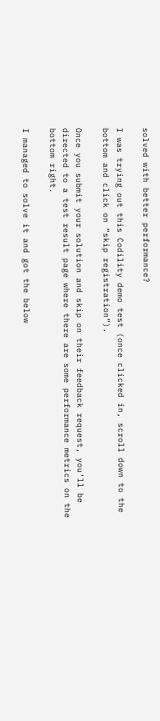solved with better performance?

I was trying out this Codility demo test (once clicked in, scroll down to the bottom and click on “skip registration”).

Once you submit your solution and skip on their feedback request, you’ll be directed to a test result page where there are some performance metrics on the bottom right.

I managed to solve it and got the below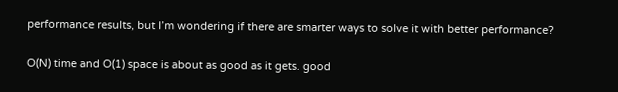performance results, but I’m wondering if there are smarter ways to solve it with better performance?

O(N) time and O(1) space is about as good as it gets. good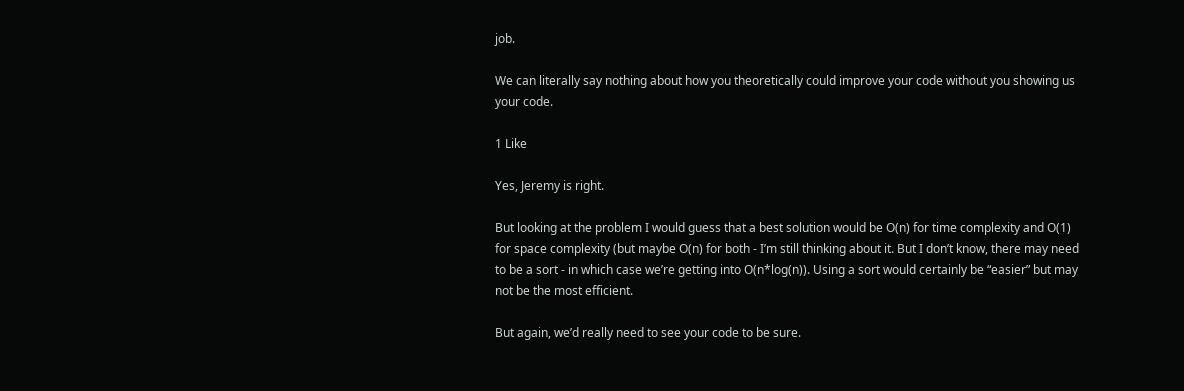job.

We can literally say nothing about how you theoretically could improve your code without you showing us your code.

1 Like

Yes, Jeremy is right.

But looking at the problem I would guess that a best solution would be O(n) for time complexity and O(1) for space complexity (but maybe O(n) for both - I’m still thinking about it. But I don’t know, there may need to be a sort - in which case we’re getting into O(n*log(n)). Using a sort would certainly be “easier” but may not be the most efficient.

But again, we’d really need to see your code to be sure.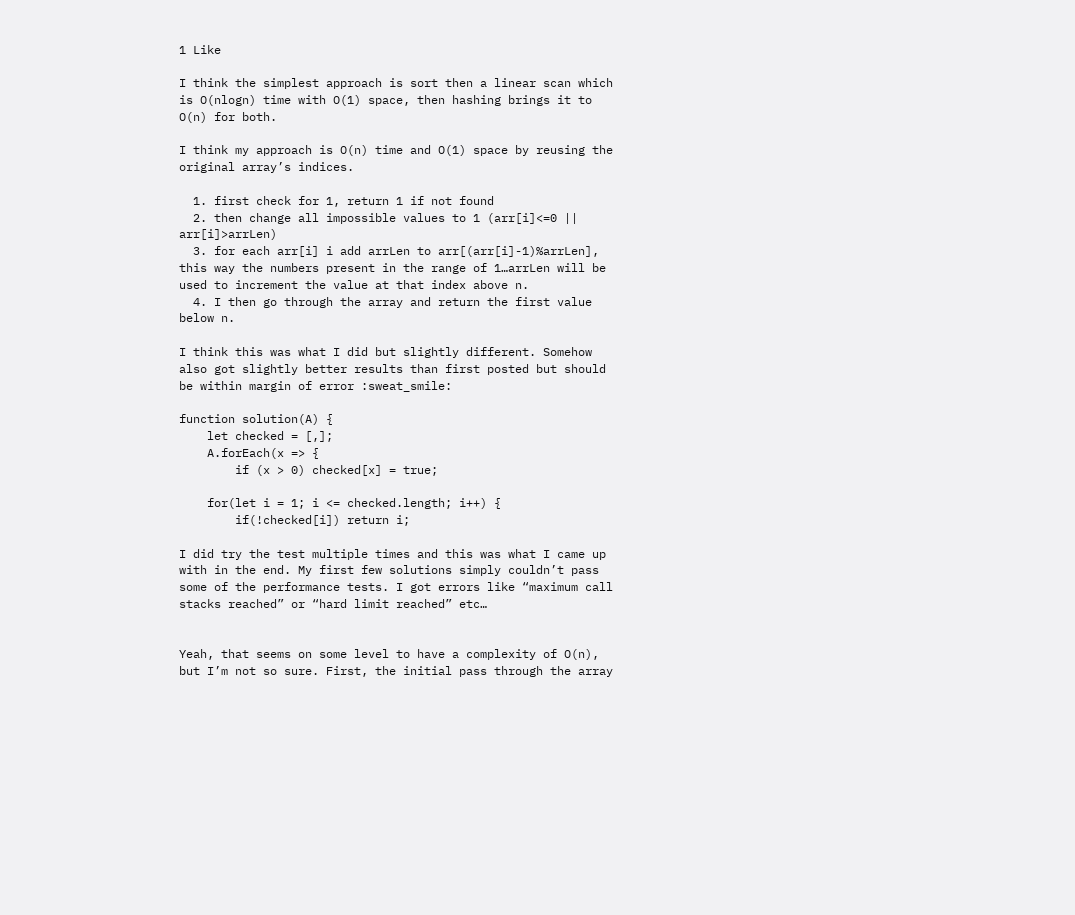1 Like

I think the simplest approach is sort then a linear scan which is O(nlogn) time with O(1) space, then hashing brings it to O(n) for both.

I think my approach is O(n) time and O(1) space by reusing the original array’s indices.

  1. first check for 1, return 1 if not found
  2. then change all impossible values to 1 (arr[i]<=0 || arr[i]>arrLen)
  3. for each arr[i] i add arrLen to arr[(arr[i]-1)%arrLen], this way the numbers present in the range of 1…arrLen will be used to increment the value at that index above n.
  4. I then go through the array and return the first value below n.

I think this was what I did but slightly different. Somehow also got slightly better results than first posted but should be within margin of error :sweat_smile:

function solution(A) {
    let checked = [,];
    A.forEach(x => {
        if (x > 0) checked[x] = true;

    for(let i = 1; i <= checked.length; i++) {
        if(!checked[i]) return i;

I did try the test multiple times and this was what I came up with in the end. My first few solutions simply couldn’t pass some of the performance tests. I got errors like “maximum call stacks reached” or “hard limit reached” etc…


Yeah, that seems on some level to have a complexity of O(n), but I’m not so sure. First, the initial pass through the array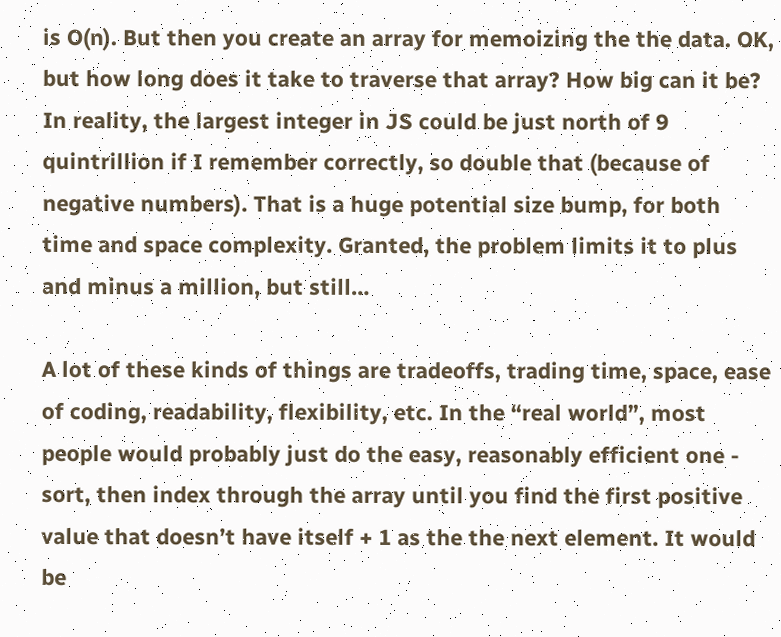is O(n). But then you create an array for memoizing the the data. OK, but how long does it take to traverse that array? How big can it be? In reality, the largest integer in JS could be just north of 9 quintrillion if I remember correctly, so double that (because of negative numbers). That is a huge potential size bump, for both time and space complexity. Granted, the problem limits it to plus and minus a million, but still…

A lot of these kinds of things are tradeoffs, trading time, space, ease of coding, readability, flexibility, etc. In the “real world”, most people would probably just do the easy, reasonably efficient one - sort, then index through the array until you find the first positive value that doesn’t have itself + 1 as the the next element. It would be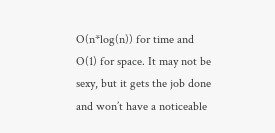O(n*log(n)) for time and O(1) for space. It may not be sexy, but it gets the job done and won’t have a noticeable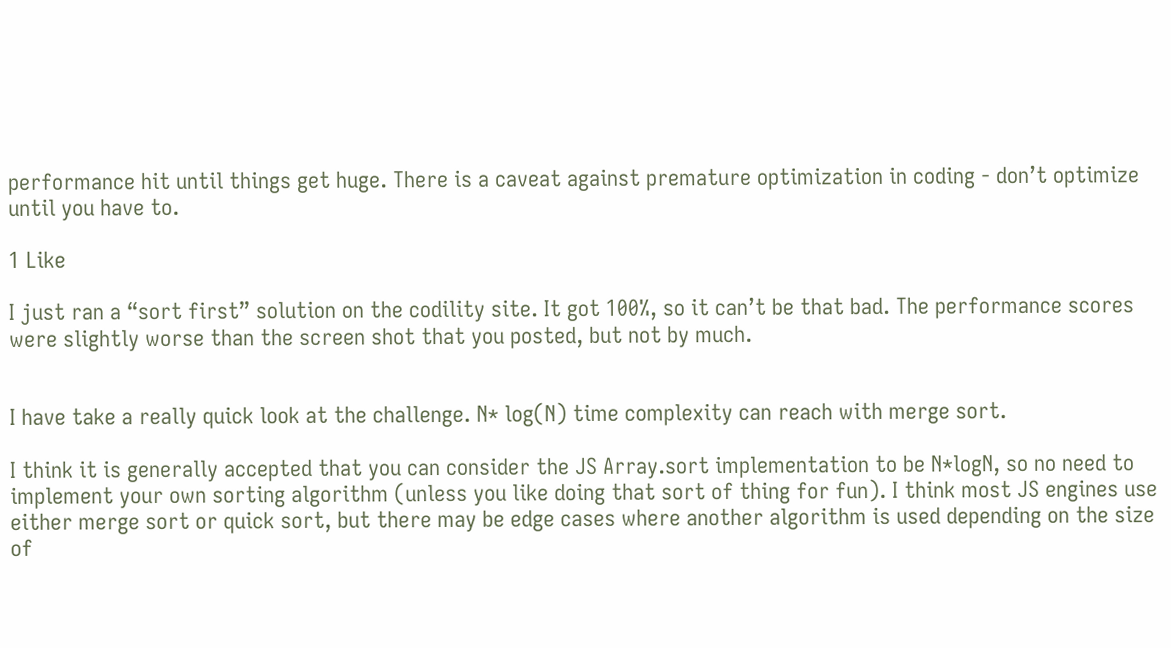performance hit until things get huge. There is a caveat against premature optimization in coding - don’t optimize until you have to.

1 Like

I just ran a “sort first” solution on the codility site. It got 100%, so it can’t be that bad. The performance scores were slightly worse than the screen shot that you posted, but not by much.


I have take a really quick look at the challenge. N* log(N) time complexity can reach with merge sort.

I think it is generally accepted that you can consider the JS Array.sort implementation to be N*logN, so no need to implement your own sorting algorithm (unless you like doing that sort of thing for fun). I think most JS engines use either merge sort or quick sort, but there may be edge cases where another algorithm is used depending on the size of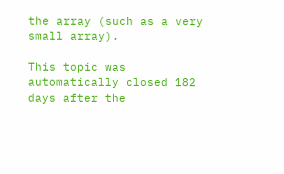the array (such as a very small array).

This topic was automatically closed 182 days after the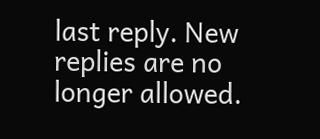last reply. New replies are no longer allowed.